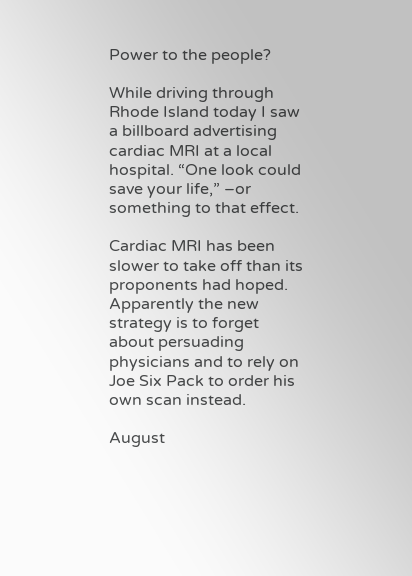Power to the people?

While driving through Rhode Island today I saw a billboard advertising cardiac MRI at a local hospital. “One look could save your life,” –or something to that effect.

Cardiac MRI has been slower to take off than its proponents had hoped. Apparently the new strategy is to forget about persuading physicians and to rely on Joe Six Pack to order his own scan instead.

August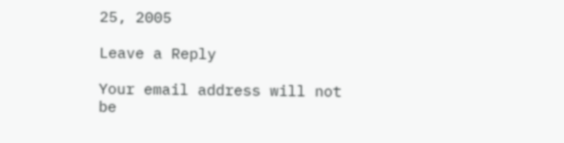25, 2005

Leave a Reply

Your email address will not be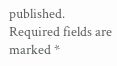published. Required fields are marked *